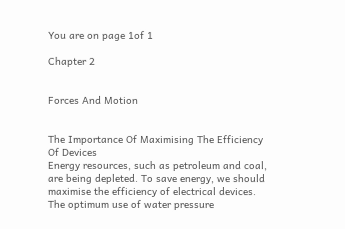You are on page 1of 1

Chapter 2


Forces And Motion


The Importance Of Maximising The Efficiency Of Devices
Energy resources, such as petroleum and coal, are being depleted. To save energy, we should maximise the efficiency of electrical devices. The optimum use of water pressure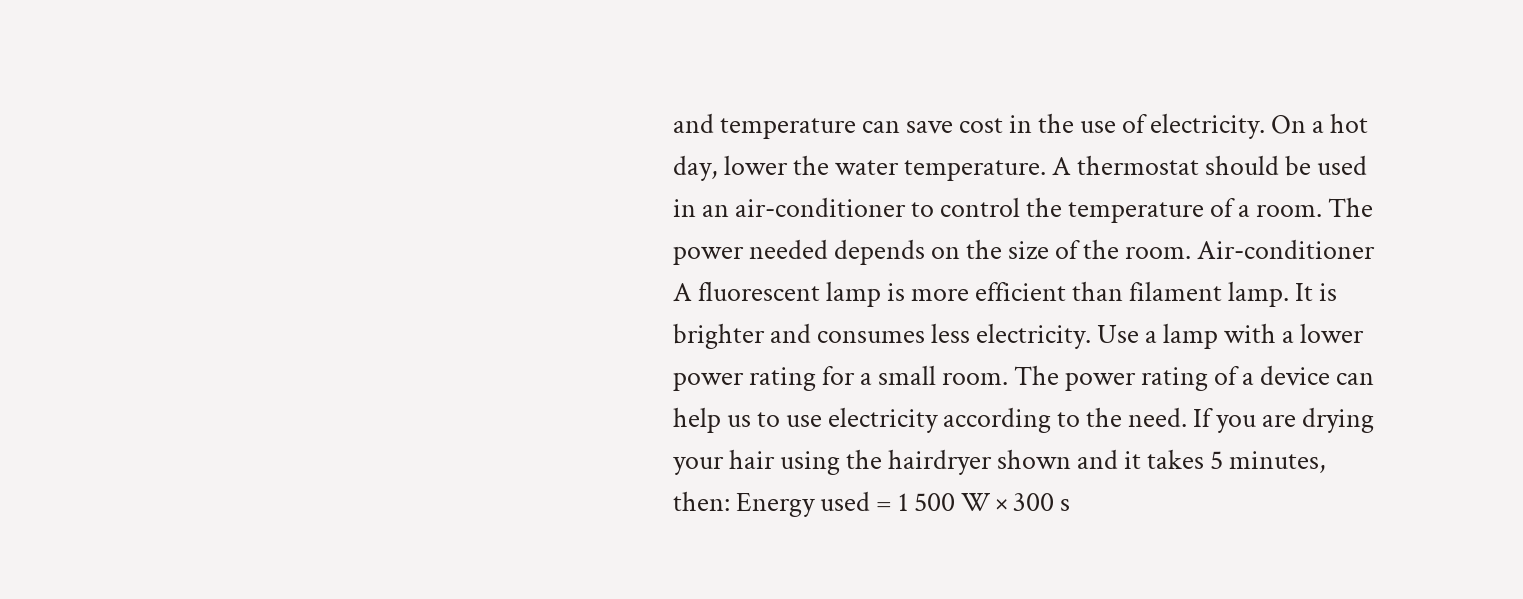and temperature can save cost in the use of electricity. On a hot day, lower the water temperature. A thermostat should be used in an air-conditioner to control the temperature of a room. The power needed depends on the size of the room. Air-conditioner A fluorescent lamp is more efficient than filament lamp. It is brighter and consumes less electricity. Use a lamp with a lower power rating for a small room. The power rating of a device can help us to use electricity according to the need. If you are drying your hair using the hairdryer shown and it takes 5 minutes, then: Energy used = 1 500 W × 300 s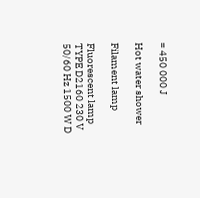= 450 000 J

Hot water shower

Filament lamp

Fluorescent lamp
TYPE D2160 230 V 50/60 Hz 1500 W D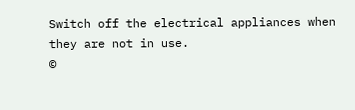Switch off the electrical appliances when they are not in use.
©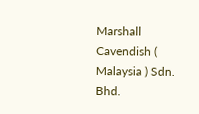Marshall Cavendish ( Malaysia ) Sdn. Bhd.